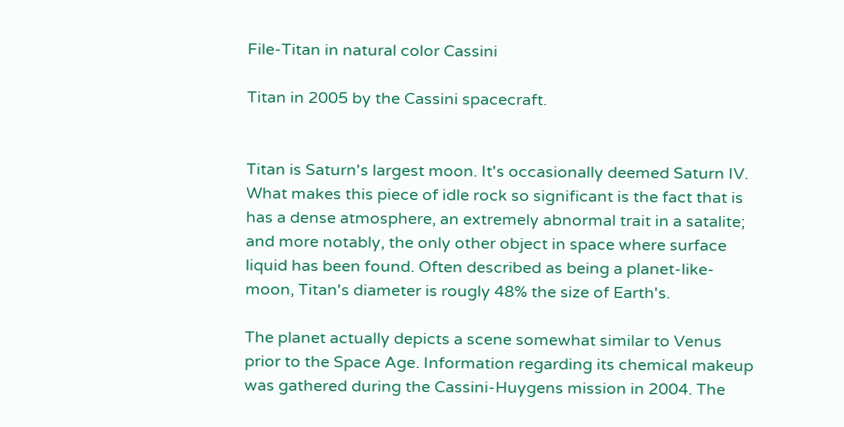File-Titan in natural color Cassini

Titan in 2005 by the Cassini spacecraft.


Titan is Saturn's largest moon. It's occasionally deemed Saturn IV. What makes this piece of idle rock so significant is the fact that is has a dense atmosphere, an extremely abnormal trait in a satalite; and more notably, the only other object in space where surface liquid has been found. Often described as being a planet-like-moon, Titan's diameter is rougly 48% the size of Earth's.

The planet actually depicts a scene somewhat similar to Venus prior to the Space Age. Information regarding its chemical makeup was gathered during the Cassini-Huygens mission in 2004. The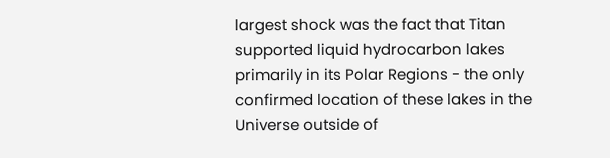largest shock was the fact that Titan supported liquid hydrocarbon lakes primarily in its Polar Regions - the only confirmed location of these lakes in the Universe outside of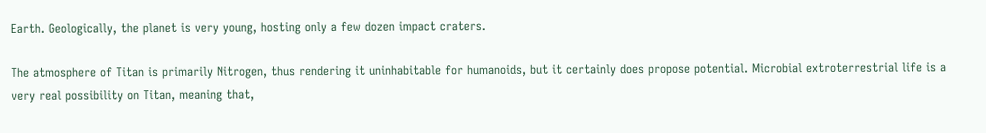Earth. Geologically, the planet is very young, hosting only a few dozen impact craters.

The atmosphere of Titan is primarily Nitrogen, thus rendering it uninhabitable for humanoids, but it certainly does propose potential. Microbial extroterrestrial life is a very real possibility on Titan, meaning that,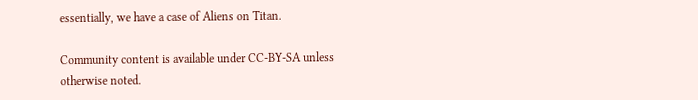essentially, we have a case of Aliens on Titan.

Community content is available under CC-BY-SA unless otherwise noted.